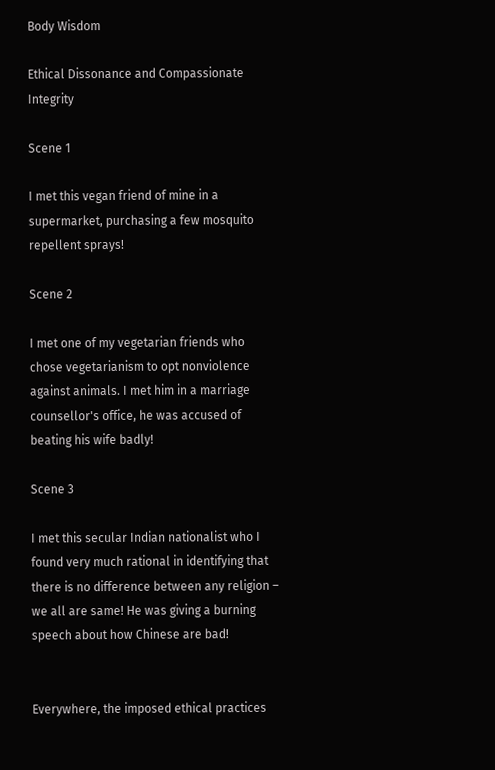Body Wisdom

Ethical Dissonance and Compassionate Integrity

Scene 1

I met this vegan friend of mine in a supermarket, purchasing a few mosquito repellent sprays!

Scene 2

I met one of my vegetarian friends who chose vegetarianism to opt nonviolence against animals. I met him in a marriage counsellor's office, he was accused of beating his wife badly!

Scene 3

I met this secular Indian nationalist who I found very much rational in identifying that there is no difference between any religion – we all are same! He was giving a burning speech about how Chinese are bad!


Everywhere, the imposed ethical practices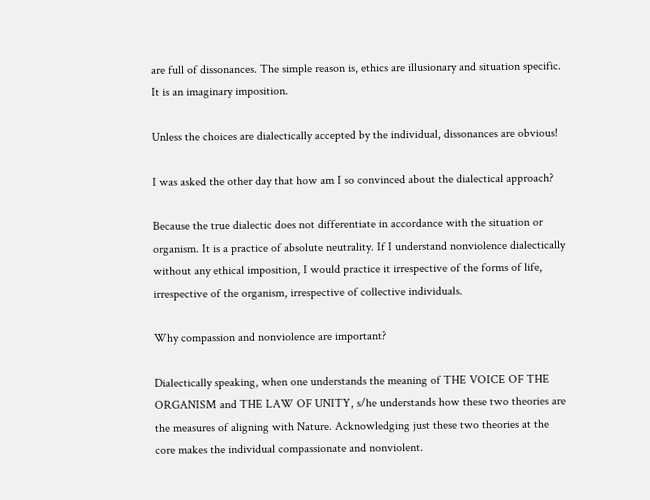are full of dissonances. The simple reason is, ethics are illusionary and situation specific. It is an imaginary imposition.

Unless the choices are dialectically accepted by the individual, dissonances are obvious!

I was asked the other day that how am I so convinced about the dialectical approach?

Because the true dialectic does not differentiate in accordance with the situation or organism. It is a practice of absolute neutrality. If I understand nonviolence dialectically without any ethical imposition, I would practice it irrespective of the forms of life, irrespective of the organism, irrespective of collective individuals.

Why compassion and nonviolence are important?

Dialectically speaking, when one understands the meaning of THE VOICE OF THE ORGANISM and THE LAW OF UNITY, s/he understands how these two theories are the measures of aligning with Nature. Acknowledging just these two theories at the core makes the individual compassionate and nonviolent.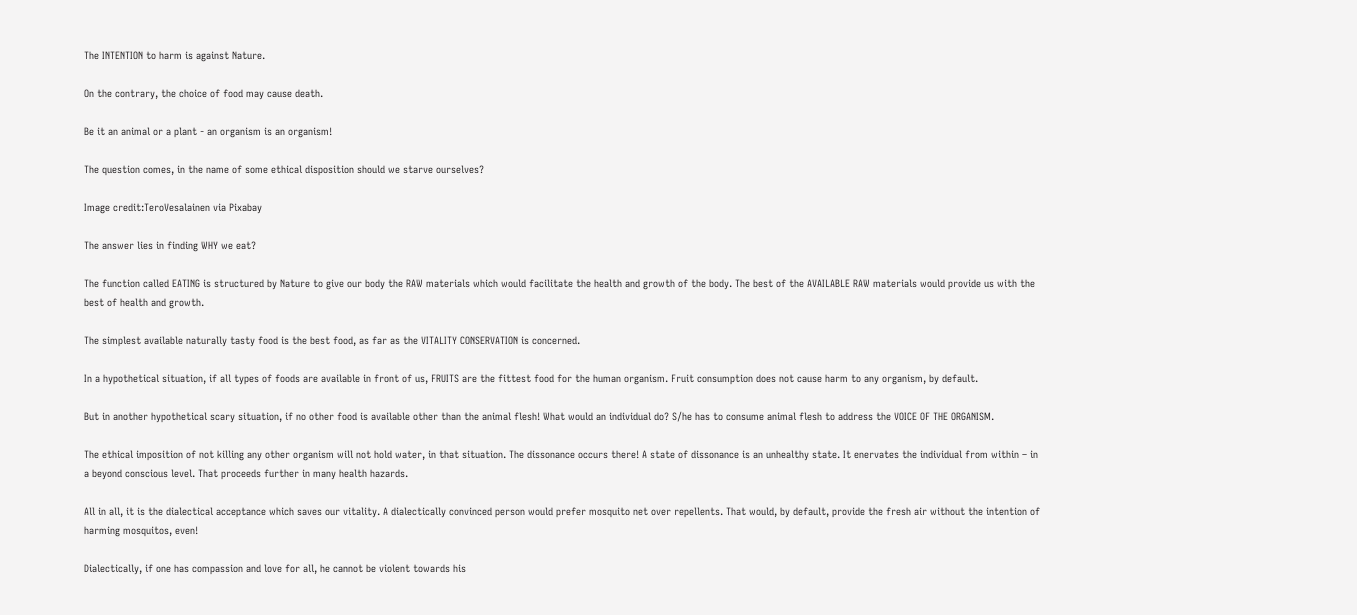The INTENTION to harm is against Nature.

On the contrary, the choice of food may cause death.

Be it an animal or a plant - an organism is an organism!

The question comes, in the name of some ethical disposition should we starve ourselves?

Image credit:TeroVesalainen via Pixabay

The answer lies in finding WHY we eat?

The function called EATING is structured by Nature to give our body the RAW materials which would facilitate the health and growth of the body. The best of the AVAILABLE RAW materials would provide us with the best of health and growth.

The simplest available naturally tasty food is the best food, as far as the VITALITY CONSERVATION is concerned.

In a hypothetical situation, if all types of foods are available in front of us, FRUITS are the fittest food for the human organism. Fruit consumption does not cause harm to any organism, by default.

But in another hypothetical scary situation, if no other food is available other than the animal flesh! What would an individual do? S/he has to consume animal flesh to address the VOICE OF THE ORGANISM.

The ethical imposition of not killing any other organism will not hold water, in that situation. The dissonance occurs there! A state of dissonance is an unhealthy state. It enervates the individual from within – in a beyond conscious level. That proceeds further in many health hazards.

All in all, it is the dialectical acceptance which saves our vitality. A dialectically convinced person would prefer mosquito net over repellents. That would, by default, provide the fresh air without the intention of harming mosquitos, even!

Dialectically, if one has compassion and love for all, he cannot be violent towards his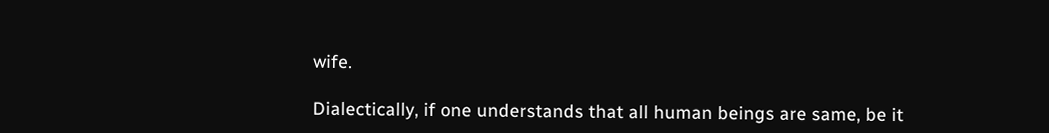wife.

Dialectically, if one understands that all human beings are same, be it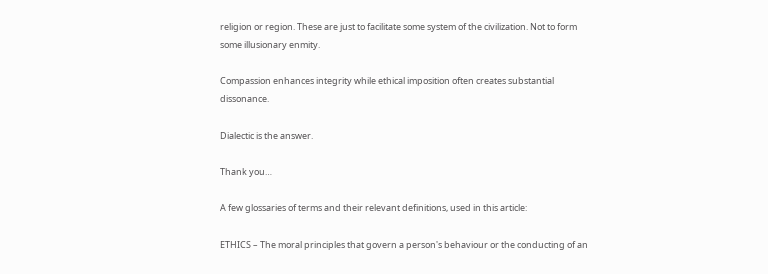religion or region. These are just to facilitate some system of the civilization. Not to form some illusionary enmity.

Compassion enhances integrity while ethical imposition often creates substantial dissonance.

Dialectic is the answer.

Thank you…

A few glossaries of terms and their relevant definitions, used in this article:

ETHICS – The moral principles that govern a person's behaviour or the conducting of an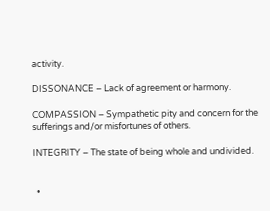activity.

DISSONANCE – Lack of agreement or harmony.

COMPASSION – Sympathetic pity and concern for the sufferings and/or misfortunes of others.

INTEGRITY – The state of being whole and undivided.


  •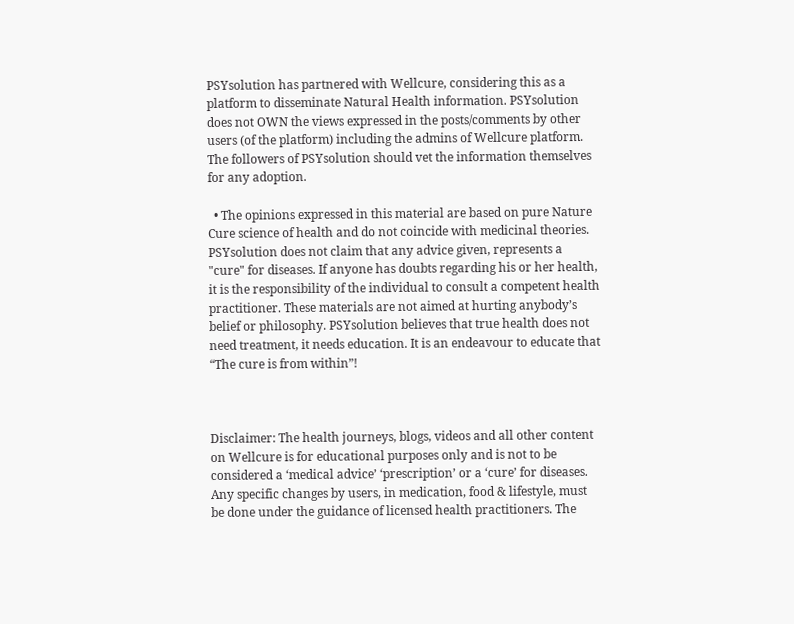PSYsolution has partnered with Wellcure, considering this as a platform to disseminate Natural Health information. PSYsolution does not OWN the views expressed in the posts/comments by other users (of the platform) including the admins of Wellcure platform. The followers of PSYsolution should vet the information themselves for any adoption.

  • The opinions expressed in this material are based on pure Nature Cure science of health and do not coincide with medicinal theories. PSYsolution does not claim that any advice given, represents a "cure" for diseases. If anyone has doubts regarding his or her health, it is the responsibility of the individual to consult a competent health practitioner. These materials are not aimed at hurting anybody’s belief or philosophy. PSYsolution believes that true health does not need treatment, it needs education. It is an endeavour to educate that “The cure is from within”!



Disclaimer: The health journeys, blogs, videos and all other content on Wellcure is for educational purposes only and is not to be considered a ‘medical advice’ ‘prescription’ or a ‘cure’ for diseases. Any specific changes by users, in medication, food & lifestyle, must be done under the guidance of licensed health practitioners. The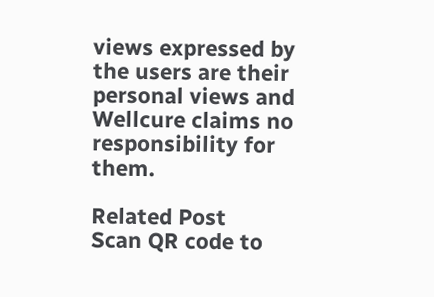views expressed by the users are their personal views and Wellcure claims no responsibility for them.

Related Post
Scan QR code to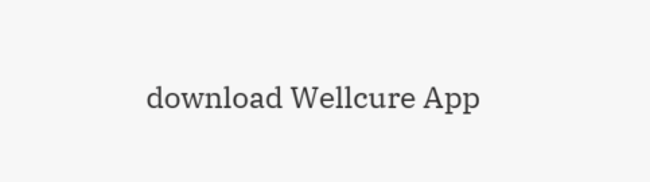download Wellcure App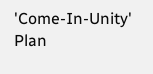'Come-In-Unity' Plan